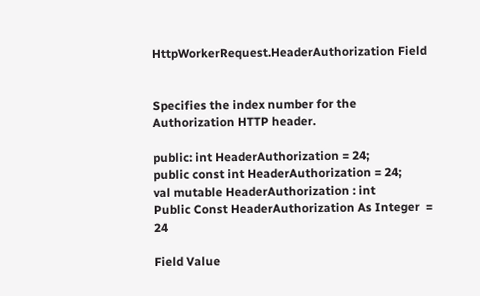HttpWorkerRequest.HeaderAuthorization Field


Specifies the index number for the Authorization HTTP header.

public: int HeaderAuthorization = 24;
public const int HeaderAuthorization = 24;
val mutable HeaderAuthorization : int
Public Const HeaderAuthorization As Integer  = 24

Field Value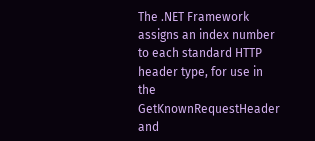The .NET Framework assigns an index number to each standard HTTP header type, for use in the GetKnownRequestHeader and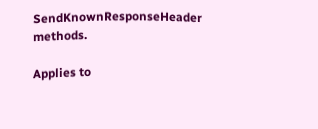SendKnownResponseHeader methods.

Applies to